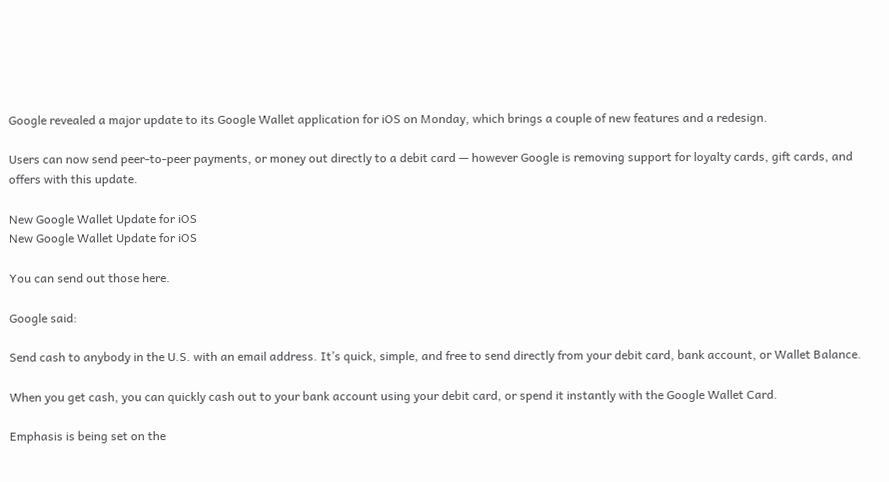Google revealed a major update to its Google Wallet application for iOS on Monday, which brings a couple of new features and a redesign.

Users can now send peer-to-peer payments, or money out directly to a debit card — however Google is removing support for loyalty cards, gift cards, and offers with this update.

New Google Wallet Update for iOS
New Google Wallet Update for iOS

You can send out those here.

Google said:

Send cash to anybody in the U.S. with an email address. It’s quick, simple, and free to send directly from your debit card, bank account, or Wallet Balance.

When you get cash, you can quickly cash out to your bank account using your debit card, or spend it instantly with the Google Wallet Card.

Emphasis is being set on the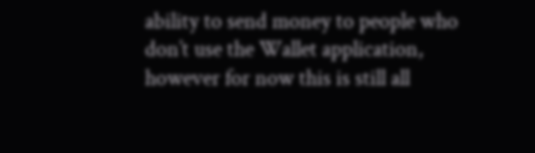ability to send money to people who don’t use the Wallet application, however for now this is still all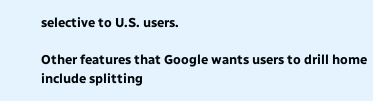selective to U.S. users.

Other features that Google wants users to drill home include splitting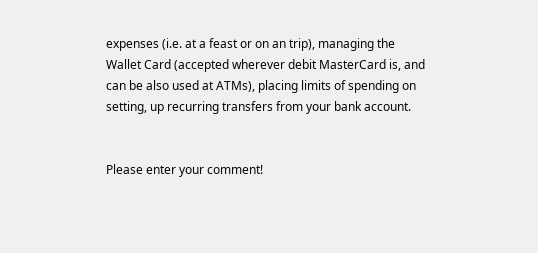expenses (i.e. at a feast or on an trip), managing the Wallet Card (accepted wherever debit MasterCard is, and can be also used at ATMs), placing limits of spending on setting, up recurring transfers from your bank account.


Please enter your comment!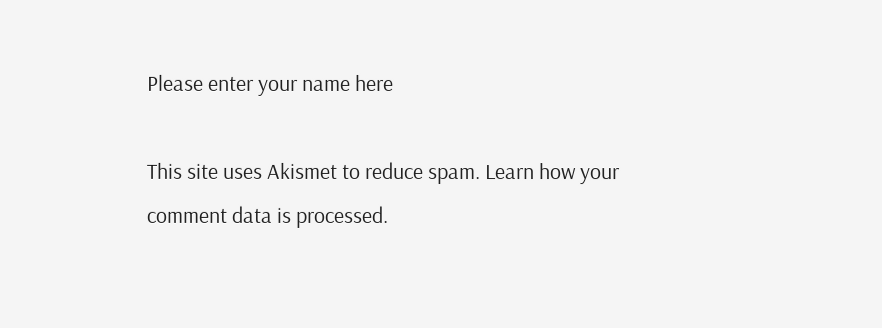Please enter your name here

This site uses Akismet to reduce spam. Learn how your comment data is processed.